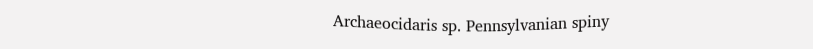Archaeocidaris sp. Pennsylvanian spiny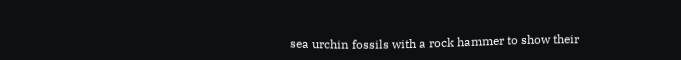sea urchin fossils with a rock hammer to show their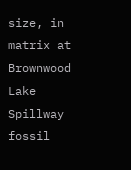size, in matrix at Brownwood Lake Spillway fossil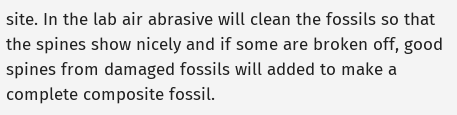site. In the lab air abrasive will clean the fossils so that the spines show nicely and if some are broken off, good spines from damaged fossils will added to make a complete composite fossil.